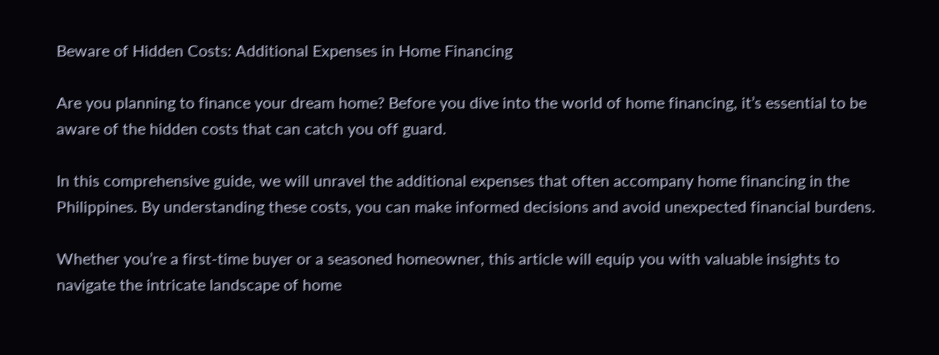Beware of Hidden Costs: Additional Expenses in Home Financing

Are you planning to finance your dream home? Before you dive into the world of home financing, it’s essential to be aware of the hidden costs that can catch you off guard.

In this comprehensive guide, we will unravel the additional expenses that often accompany home financing in the Philippines. By understanding these costs, you can make informed decisions and avoid unexpected financial burdens.

Whether you’re a first-time buyer or a seasoned homeowner, this article will equip you with valuable insights to navigate the intricate landscape of home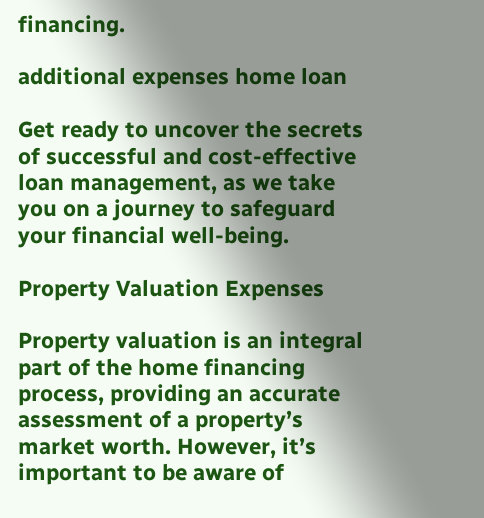financing.

additional expenses home loan

Get ready to uncover the secrets of successful and cost-effective loan management, as we take you on a journey to safeguard your financial well-being.

Property Valuation Expenses

Property valuation is an integral part of the home financing process, providing an accurate assessment of a property’s market worth. However, it’s important to be aware of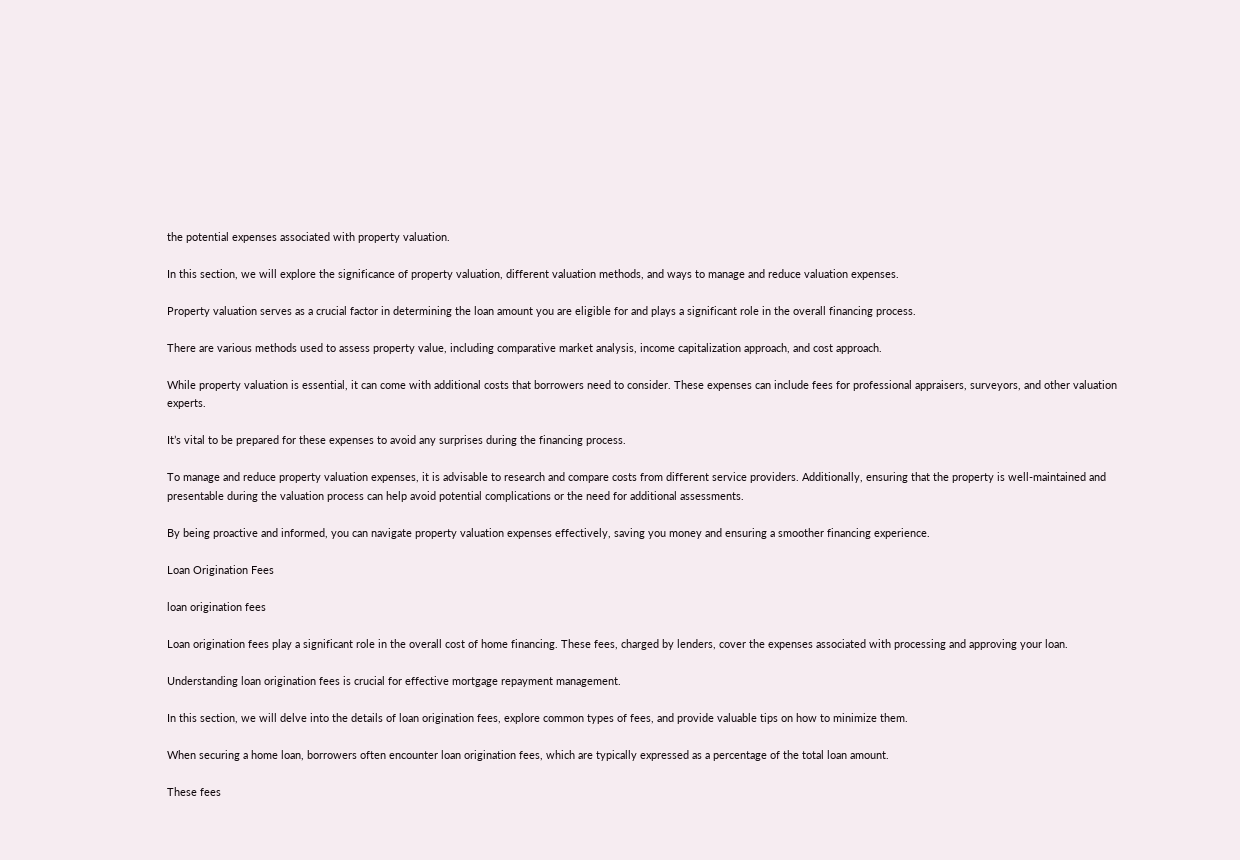the potential expenses associated with property valuation.

In this section, we will explore the significance of property valuation, different valuation methods, and ways to manage and reduce valuation expenses.

Property valuation serves as a crucial factor in determining the loan amount you are eligible for and plays a significant role in the overall financing process.

There are various methods used to assess property value, including comparative market analysis, income capitalization approach, and cost approach.

While property valuation is essential, it can come with additional costs that borrowers need to consider. These expenses can include fees for professional appraisers, surveyors, and other valuation experts.

It’s vital to be prepared for these expenses to avoid any surprises during the financing process.

To manage and reduce property valuation expenses, it is advisable to research and compare costs from different service providers. Additionally, ensuring that the property is well-maintained and presentable during the valuation process can help avoid potential complications or the need for additional assessments.

By being proactive and informed, you can navigate property valuation expenses effectively, saving you money and ensuring a smoother financing experience.

Loan Origination Fees

loan origination fees

Loan origination fees play a significant role in the overall cost of home financing. These fees, charged by lenders, cover the expenses associated with processing and approving your loan.

Understanding loan origination fees is crucial for effective mortgage repayment management.

In this section, we will delve into the details of loan origination fees, explore common types of fees, and provide valuable tips on how to minimize them.

When securing a home loan, borrowers often encounter loan origination fees, which are typically expressed as a percentage of the total loan amount.

These fees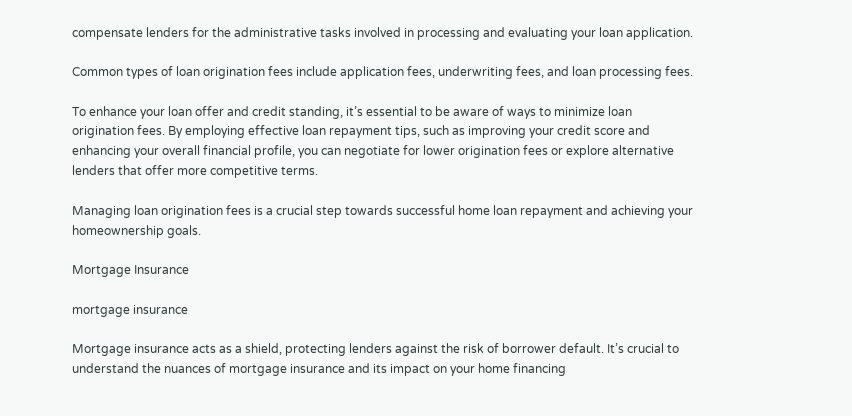compensate lenders for the administrative tasks involved in processing and evaluating your loan application.

Common types of loan origination fees include application fees, underwriting fees, and loan processing fees.

To enhance your loan offer and credit standing, it’s essential to be aware of ways to minimize loan origination fees. By employing effective loan repayment tips, such as improving your credit score and enhancing your overall financial profile, you can negotiate for lower origination fees or explore alternative lenders that offer more competitive terms.

Managing loan origination fees is a crucial step towards successful home loan repayment and achieving your homeownership goals.

Mortgage Insurance

mortgage insurance

Mortgage insurance acts as a shield, protecting lenders against the risk of borrower default. It’s crucial to understand the nuances of mortgage insurance and its impact on your home financing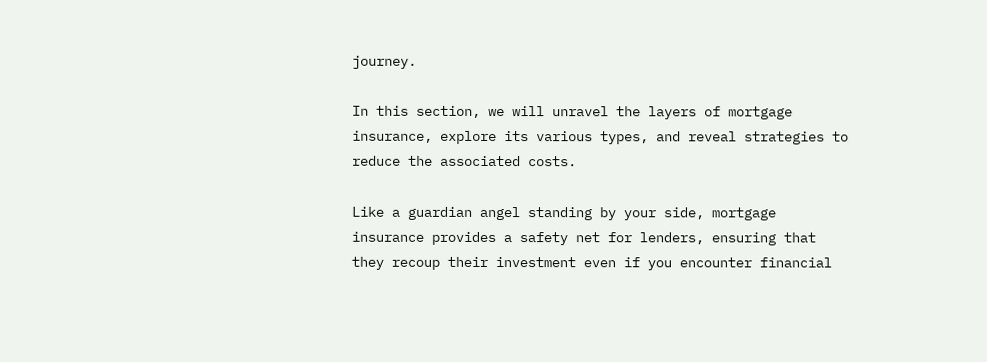journey.

In this section, we will unravel the layers of mortgage insurance, explore its various types, and reveal strategies to reduce the associated costs.

Like a guardian angel standing by your side, mortgage insurance provides a safety net for lenders, ensuring that they recoup their investment even if you encounter financial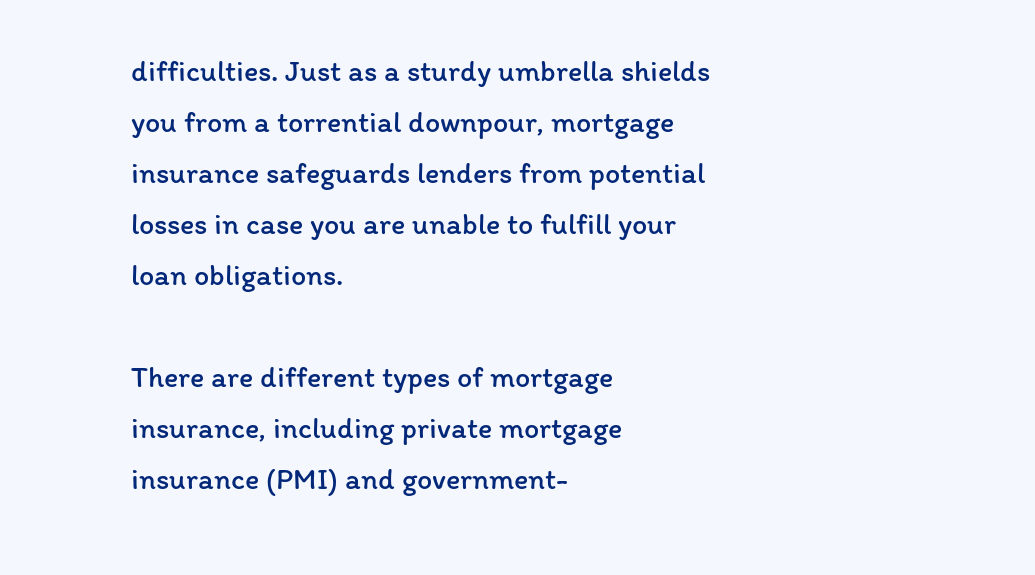difficulties. Just as a sturdy umbrella shields you from a torrential downpour, mortgage insurance safeguards lenders from potential losses in case you are unable to fulfill your loan obligations.

There are different types of mortgage insurance, including private mortgage insurance (PMI) and government-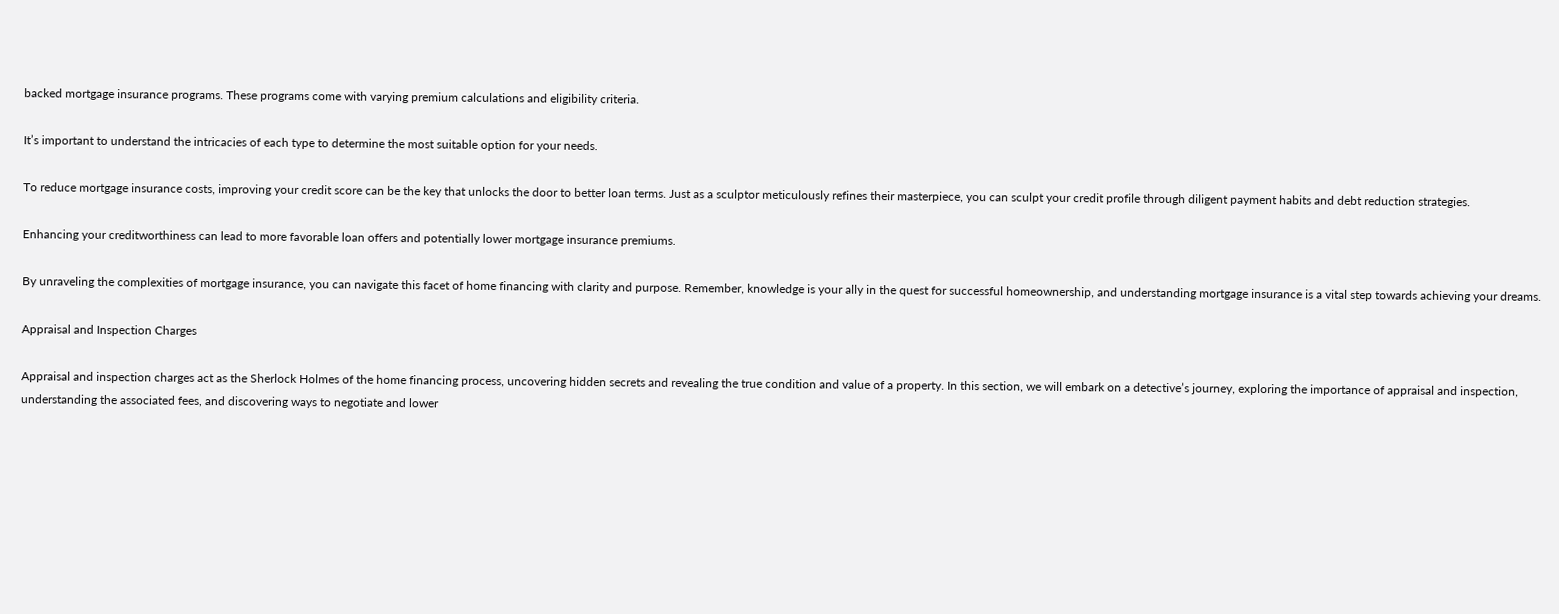backed mortgage insurance programs. These programs come with varying premium calculations and eligibility criteria.

It’s important to understand the intricacies of each type to determine the most suitable option for your needs.

To reduce mortgage insurance costs, improving your credit score can be the key that unlocks the door to better loan terms. Just as a sculptor meticulously refines their masterpiece, you can sculpt your credit profile through diligent payment habits and debt reduction strategies.

Enhancing your creditworthiness can lead to more favorable loan offers and potentially lower mortgage insurance premiums.

By unraveling the complexities of mortgage insurance, you can navigate this facet of home financing with clarity and purpose. Remember, knowledge is your ally in the quest for successful homeownership, and understanding mortgage insurance is a vital step towards achieving your dreams.

Appraisal and Inspection Charges

Appraisal and inspection charges act as the Sherlock Holmes of the home financing process, uncovering hidden secrets and revealing the true condition and value of a property. In this section, we will embark on a detective’s journey, exploring the importance of appraisal and inspection, understanding the associated fees, and discovering ways to negotiate and lower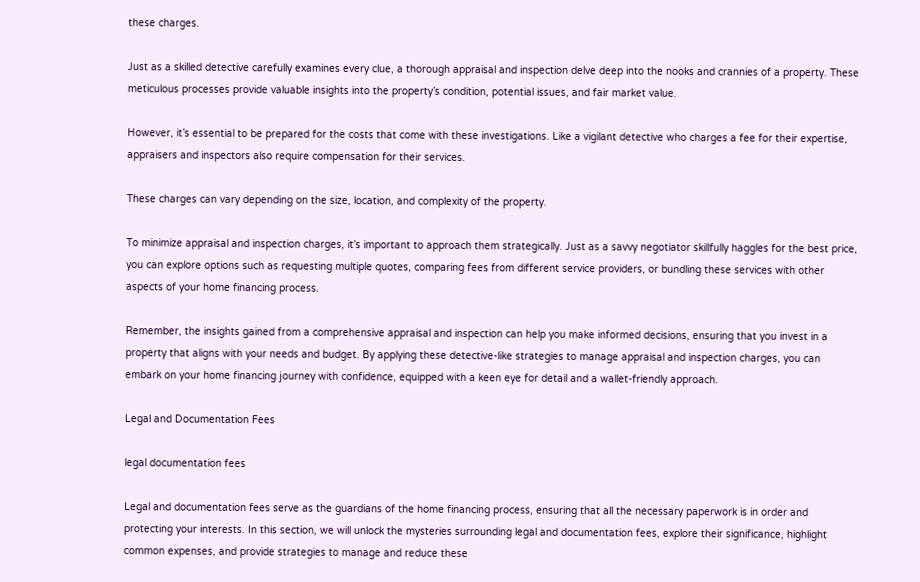these charges.

Just as a skilled detective carefully examines every clue, a thorough appraisal and inspection delve deep into the nooks and crannies of a property. These meticulous processes provide valuable insights into the property’s condition, potential issues, and fair market value.

However, it’s essential to be prepared for the costs that come with these investigations. Like a vigilant detective who charges a fee for their expertise, appraisers and inspectors also require compensation for their services.

These charges can vary depending on the size, location, and complexity of the property.

To minimize appraisal and inspection charges, it’s important to approach them strategically. Just as a savvy negotiator skillfully haggles for the best price, you can explore options such as requesting multiple quotes, comparing fees from different service providers, or bundling these services with other aspects of your home financing process.

Remember, the insights gained from a comprehensive appraisal and inspection can help you make informed decisions, ensuring that you invest in a property that aligns with your needs and budget. By applying these detective-like strategies to manage appraisal and inspection charges, you can embark on your home financing journey with confidence, equipped with a keen eye for detail and a wallet-friendly approach.

Legal and Documentation Fees

legal documentation fees

Legal and documentation fees serve as the guardians of the home financing process, ensuring that all the necessary paperwork is in order and protecting your interests. In this section, we will unlock the mysteries surrounding legal and documentation fees, explore their significance, highlight common expenses, and provide strategies to manage and reduce these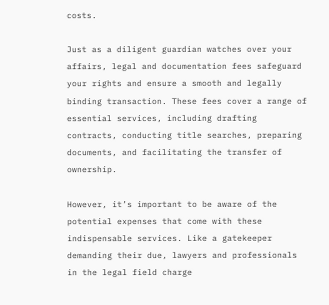costs.

Just as a diligent guardian watches over your affairs, legal and documentation fees safeguard your rights and ensure a smooth and legally binding transaction. These fees cover a range of essential services, including drafting contracts, conducting title searches, preparing documents, and facilitating the transfer of ownership.

However, it’s important to be aware of the potential expenses that come with these indispensable services. Like a gatekeeper demanding their due, lawyers and professionals in the legal field charge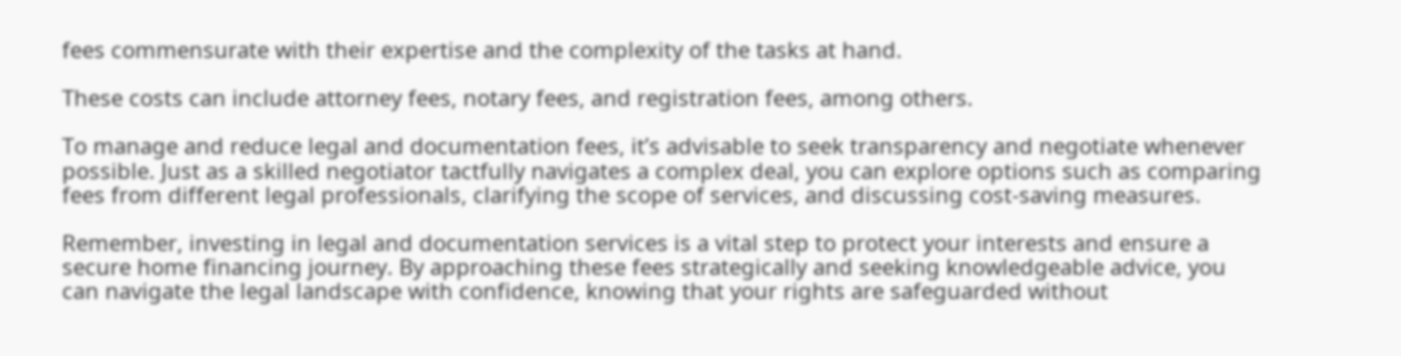fees commensurate with their expertise and the complexity of the tasks at hand.

These costs can include attorney fees, notary fees, and registration fees, among others.

To manage and reduce legal and documentation fees, it’s advisable to seek transparency and negotiate whenever possible. Just as a skilled negotiator tactfully navigates a complex deal, you can explore options such as comparing fees from different legal professionals, clarifying the scope of services, and discussing cost-saving measures.

Remember, investing in legal and documentation services is a vital step to protect your interests and ensure a secure home financing journey. By approaching these fees strategically and seeking knowledgeable advice, you can navigate the legal landscape with confidence, knowing that your rights are safeguarded without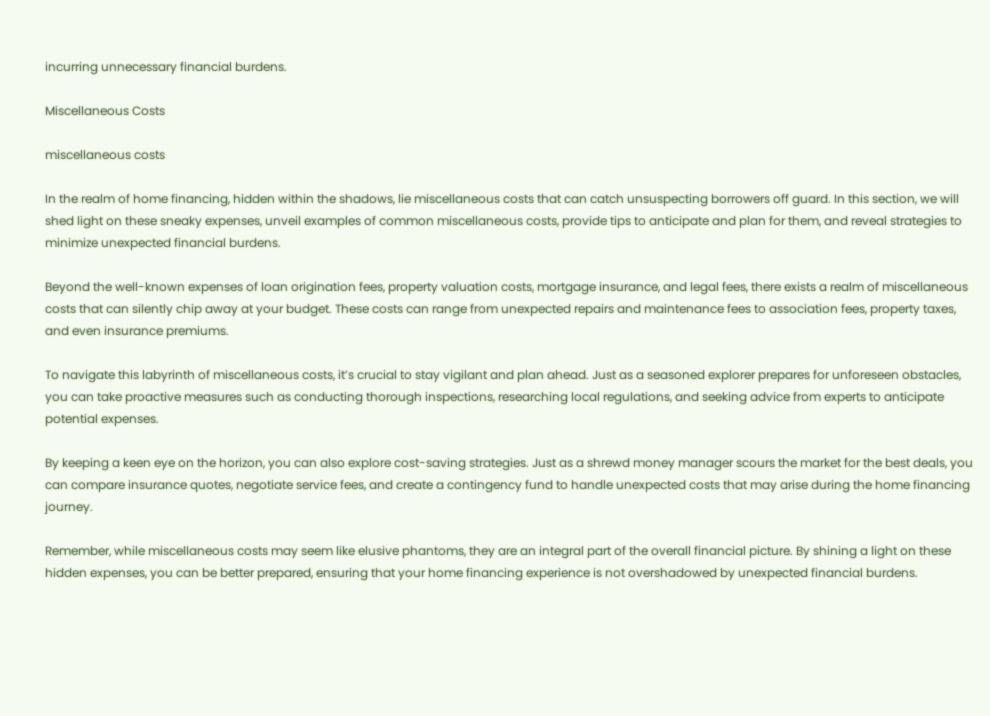incurring unnecessary financial burdens.

Miscellaneous Costs

miscellaneous costs

In the realm of home financing, hidden within the shadows, lie miscellaneous costs that can catch unsuspecting borrowers off guard. In this section, we will shed light on these sneaky expenses, unveil examples of common miscellaneous costs, provide tips to anticipate and plan for them, and reveal strategies to minimize unexpected financial burdens.

Beyond the well-known expenses of loan origination fees, property valuation costs, mortgage insurance, and legal fees, there exists a realm of miscellaneous costs that can silently chip away at your budget. These costs can range from unexpected repairs and maintenance fees to association fees, property taxes, and even insurance premiums.

To navigate this labyrinth of miscellaneous costs, it’s crucial to stay vigilant and plan ahead. Just as a seasoned explorer prepares for unforeseen obstacles, you can take proactive measures such as conducting thorough inspections, researching local regulations, and seeking advice from experts to anticipate potential expenses.

By keeping a keen eye on the horizon, you can also explore cost-saving strategies. Just as a shrewd money manager scours the market for the best deals, you can compare insurance quotes, negotiate service fees, and create a contingency fund to handle unexpected costs that may arise during the home financing journey.

Remember, while miscellaneous costs may seem like elusive phantoms, they are an integral part of the overall financial picture. By shining a light on these hidden expenses, you can be better prepared, ensuring that your home financing experience is not overshadowed by unexpected financial burdens.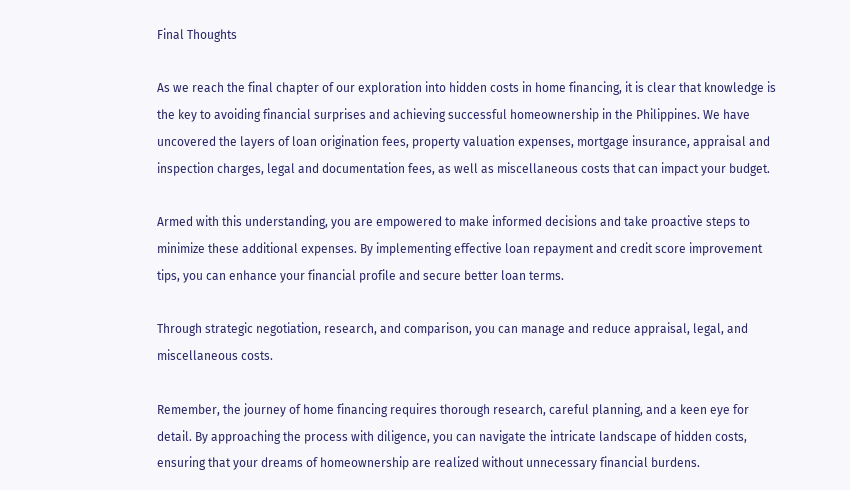Final Thoughts

As we reach the final chapter of our exploration into hidden costs in home financing, it is clear that knowledge is the key to avoiding financial surprises and achieving successful homeownership in the Philippines. We have uncovered the layers of loan origination fees, property valuation expenses, mortgage insurance, appraisal and inspection charges, legal and documentation fees, as well as miscellaneous costs that can impact your budget.

Armed with this understanding, you are empowered to make informed decisions and take proactive steps to minimize these additional expenses. By implementing effective loan repayment and credit score improvement tips, you can enhance your financial profile and secure better loan terms.

Through strategic negotiation, research, and comparison, you can manage and reduce appraisal, legal, and miscellaneous costs.

Remember, the journey of home financing requires thorough research, careful planning, and a keen eye for detail. By approaching the process with diligence, you can navigate the intricate landscape of hidden costs, ensuring that your dreams of homeownership are realized without unnecessary financial burdens.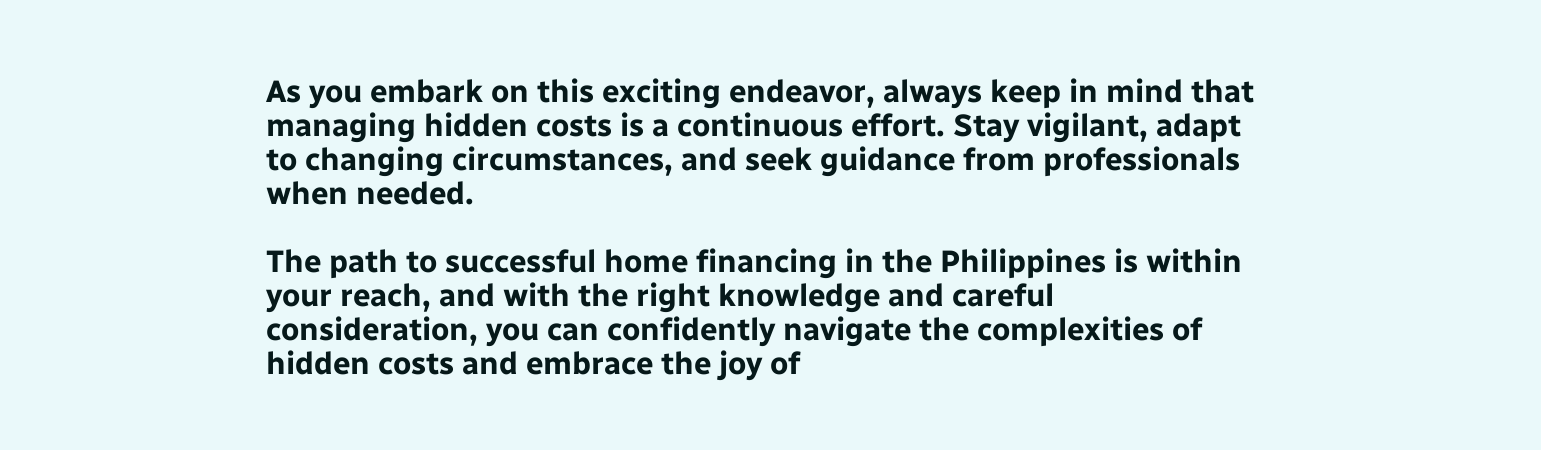As you embark on this exciting endeavor, always keep in mind that managing hidden costs is a continuous effort. Stay vigilant, adapt to changing circumstances, and seek guidance from professionals when needed.

The path to successful home financing in the Philippines is within your reach, and with the right knowledge and careful consideration, you can confidently navigate the complexities of hidden costs and embrace the joy of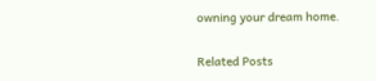owning your dream home.

Related Posts